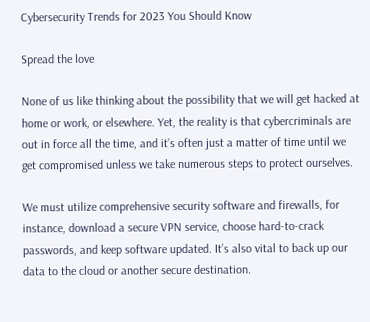Cybersecurity Trends for 2023 You Should Know

Spread the love

None of us like thinking about the possibility that we will get hacked at home or work, or elsewhere. Yet, the reality is that cybercriminals are out in force all the time, and it’s often just a matter of time until we get compromised unless we take numerous steps to protect ourselves.

We must utilize comprehensive security software and firewalls, for instance, download a secure VPN service, choose hard-to-crack passwords, and keep software updated. It’s also vital to back up our data to the cloud or another secure destination.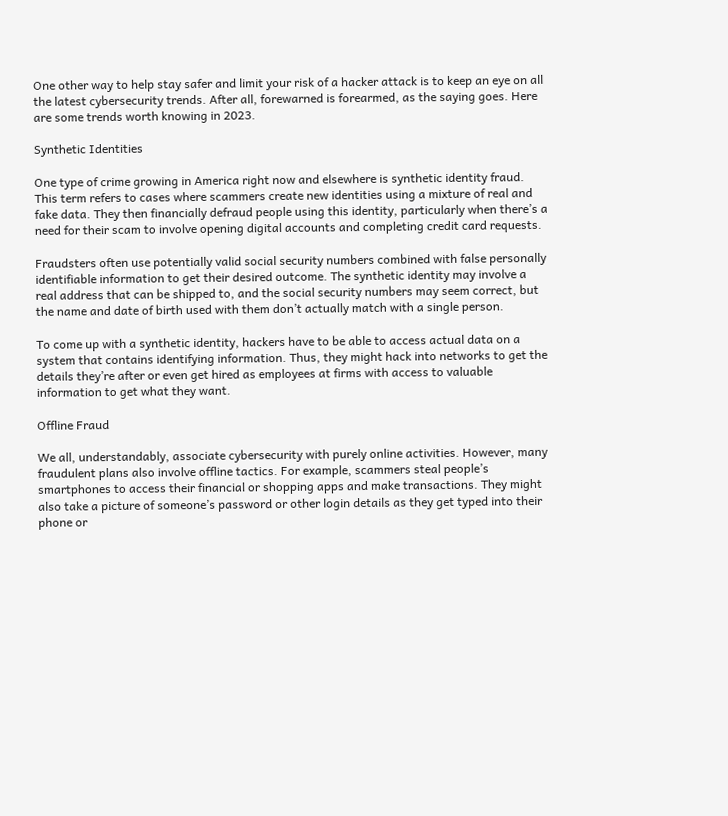One other way to help stay safer and limit your risk of a hacker attack is to keep an eye on all the latest cybersecurity trends. After all, forewarned is forearmed, as the saying goes. Here are some trends worth knowing in 2023.

Synthetic Identities

One type of crime growing in America right now and elsewhere is synthetic identity fraud. This term refers to cases where scammers create new identities using a mixture of real and fake data. They then financially defraud people using this identity, particularly when there’s a need for their scam to involve opening digital accounts and completing credit card requests.

Fraudsters often use potentially valid social security numbers combined with false personally identifiable information to get their desired outcome. The synthetic identity may involve a real address that can be shipped to, and the social security numbers may seem correct, but the name and date of birth used with them don’t actually match with a single person.

To come up with a synthetic identity, hackers have to be able to access actual data on a system that contains identifying information. Thus, they might hack into networks to get the details they’re after or even get hired as employees at firms with access to valuable information to get what they want.

Offline Fraud

We all, understandably, associate cybersecurity with purely online activities. However, many fraudulent plans also involve offline tactics. For example, scammers steal people’s smartphones to access their financial or shopping apps and make transactions. They might also take a picture of someone’s password or other login details as they get typed into their phone or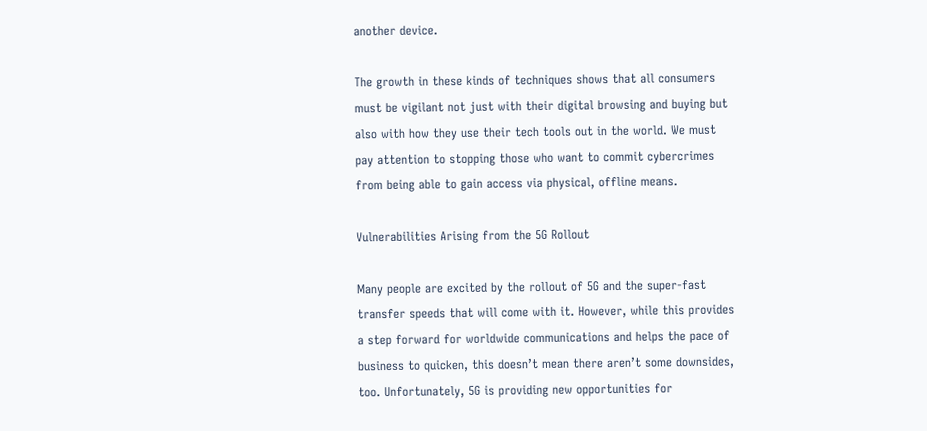another device.

The growth in these kinds of techniques shows that all consumers must be vigilant not just with their digital browsing and buying but also with how they use their tech tools out in the world. We must pay attention to stopping those who want to commit cybercrimes from being able to gain access via physical, offline means.

Vulnerabilities Arising from the 5G Rollout

Many people are excited by the rollout of 5G and the super-fast transfer speeds that will come with it. However, while this provides a step forward for worldwide communications and helps the pace of business to quicken, this doesn’t mean there aren’t some downsides, too. Unfortunately, 5G is providing new opportunities for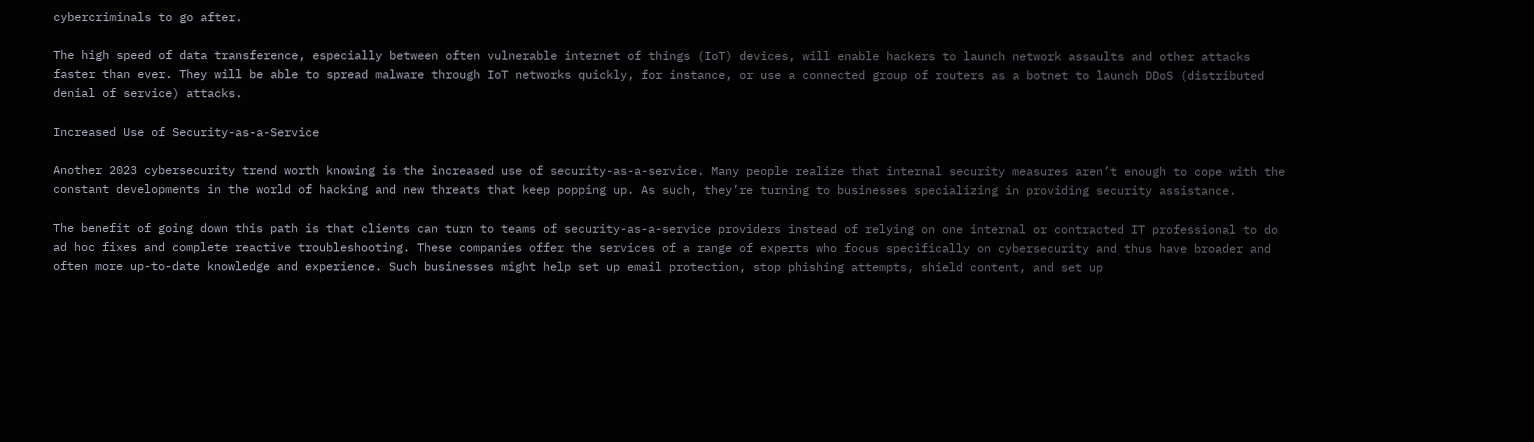cybercriminals to go after.

The high speed of data transference, especially between often vulnerable internet of things (IoT) devices, will enable hackers to launch network assaults and other attacks faster than ever. They will be able to spread malware through IoT networks quickly, for instance, or use a connected group of routers as a botnet to launch DDoS (distributed denial of service) attacks.

Increased Use of Security-as-a-Service

Another 2023 cybersecurity trend worth knowing is the increased use of security-as-a-service. Many people realize that internal security measures aren’t enough to cope with the constant developments in the world of hacking and new threats that keep popping up. As such, they’re turning to businesses specializing in providing security assistance.

The benefit of going down this path is that clients can turn to teams of security-as-a-service providers instead of relying on one internal or contracted IT professional to do ad hoc fixes and complete reactive troubleshooting. These companies offer the services of a range of experts who focus specifically on cybersecurity and thus have broader and often more up-to-date knowledge and experience. Such businesses might help set up email protection, stop phishing attempts, shield content, and set up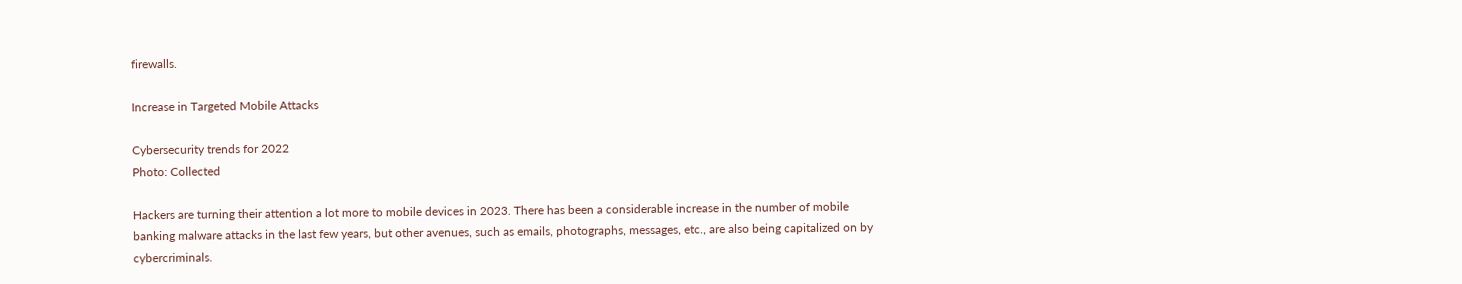firewalls.

Increase in Targeted Mobile Attacks

Cybersecurity trends for 2022
Photo: Collected

Hackers are turning their attention a lot more to mobile devices in 2023. There has been a considerable increase in the number of mobile banking malware attacks in the last few years, but other avenues, such as emails, photographs, messages, etc., are also being capitalized on by cybercriminals.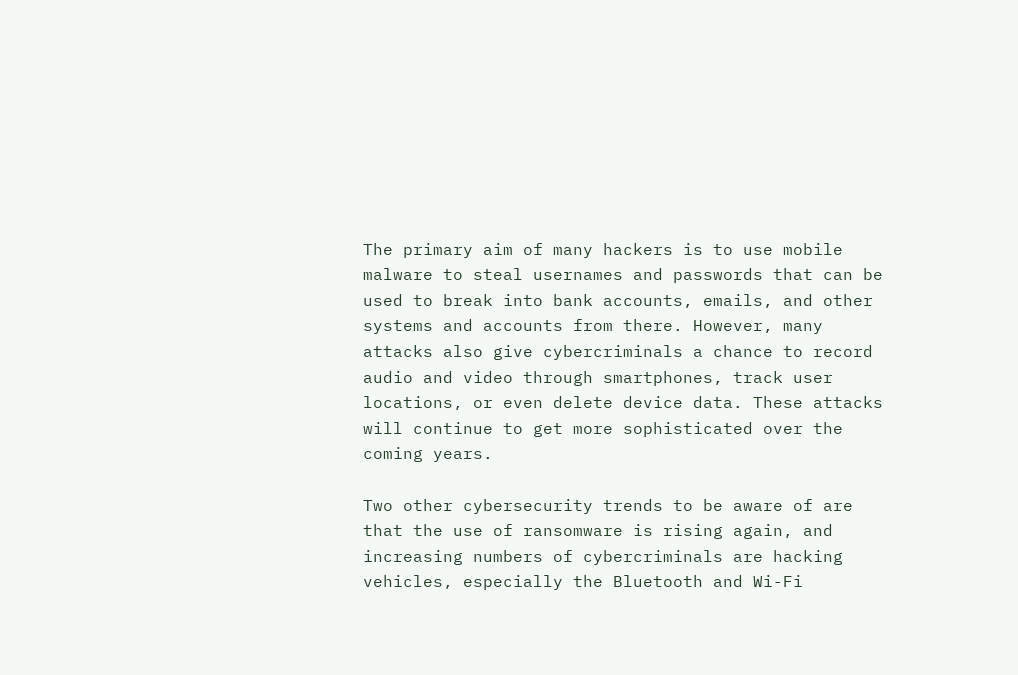The primary aim of many hackers is to use mobile malware to steal usernames and passwords that can be used to break into bank accounts, emails, and other systems and accounts from there. However, many attacks also give cybercriminals a chance to record audio and video through smartphones, track user locations, or even delete device data. These attacks will continue to get more sophisticated over the coming years.

Two other cybersecurity trends to be aware of are that the use of ransomware is rising again, and increasing numbers of cybercriminals are hacking vehicles, especially the Bluetooth and Wi-Fi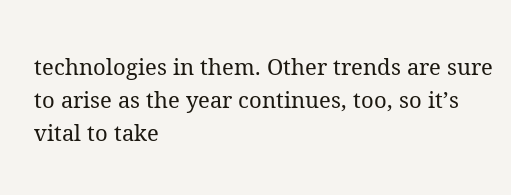technologies in them. Other trends are sure to arise as the year continues, too, so it’s vital to take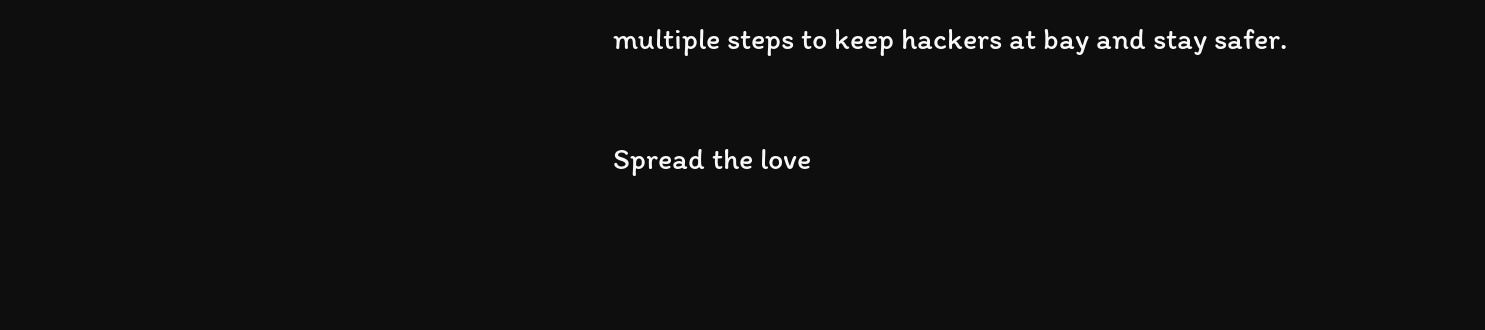multiple steps to keep hackers at bay and stay safer.

Spread the love